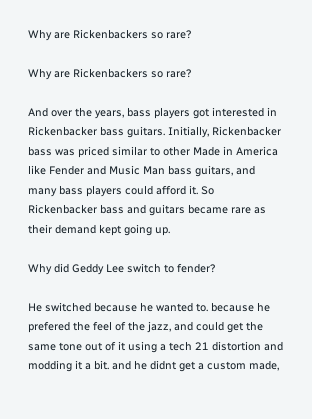Why are Rickenbackers so rare?

Why are Rickenbackers so rare?

And over the years, bass players got interested in Rickenbacker bass guitars. Initially, Rickenbacker bass was priced similar to other Made in America like Fender and Music Man bass guitars, and many bass players could afford it. So Rickenbacker bass and guitars became rare as their demand kept going up.

Why did Geddy Lee switch to fender?

He switched because he wanted to. because he prefered the feel of the jazz, and could get the same tone out of it using a tech 21 distortion and modding it a bit. and he didnt get a custom made,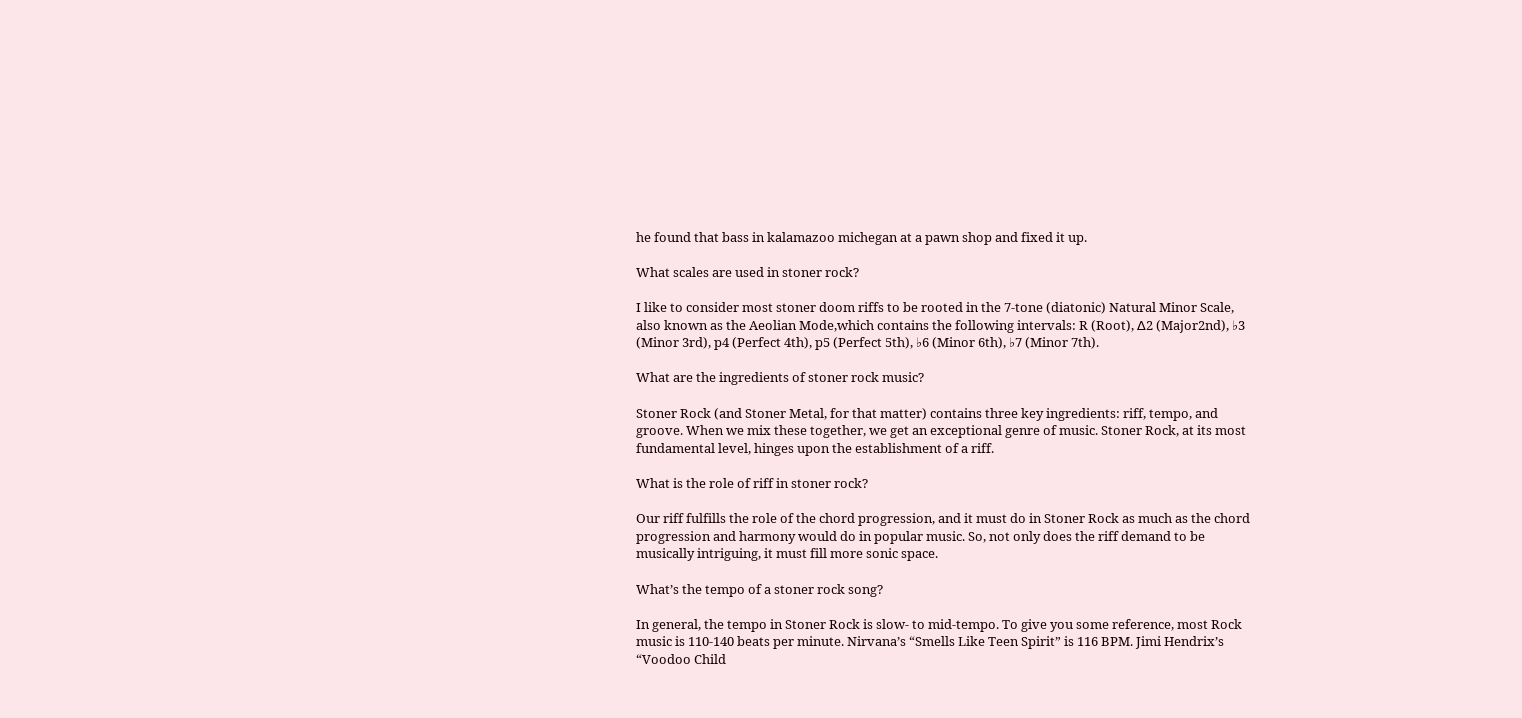he found that bass in kalamazoo michegan at a pawn shop and fixed it up.

What scales are used in stoner rock?

I like to consider most stoner doom riffs to be rooted in the 7-tone (diatonic) Natural Minor Scale, also known as the Aeolian Mode,which contains the following intervals: R (Root), ∆2 (Major2nd), ♭3 (Minor 3rd), p4 (Perfect 4th), p5 (Perfect 5th), ♭6 (Minor 6th), ♭7 (Minor 7th).

What are the ingredients of stoner rock music?

Stoner Rock (and Stoner Metal, for that matter) contains three key ingredients: riff, tempo, and groove. When we mix these together, we get an exceptional genre of music. Stoner Rock, at its most fundamental level, hinges upon the establishment of a riff.

What is the role of riff in stoner rock?

Our riff fulfills the role of the chord progression, and it must do in Stoner Rock as much as the chord progression and harmony would do in popular music. So, not only does the riff demand to be musically intriguing, it must fill more sonic space.

What’s the tempo of a stoner rock song?

In general, the tempo in Stoner Rock is slow- to mid-tempo. To give you some reference, most Rock music is 110-140 beats per minute. Nirvana’s “Smells Like Teen Spirit” is 116 BPM. Jimi Hendrix’s “Voodoo Child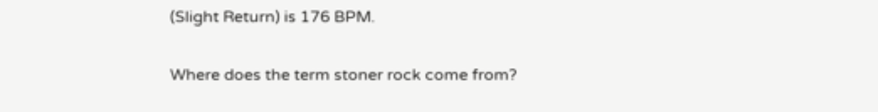(Slight Return) is 176 BPM.

Where does the term stoner rock come from?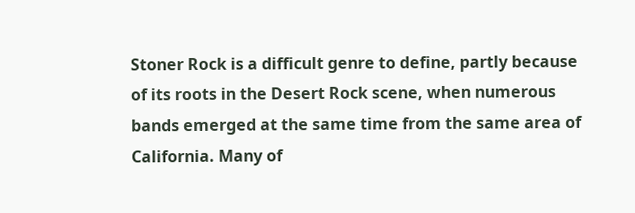Stoner Rock is a difficult genre to define, partly because of its roots in the Desert Rock scene, when numerous bands emerged at the same time from the same area of California. Many of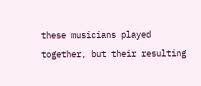these musicians played together, but their resulting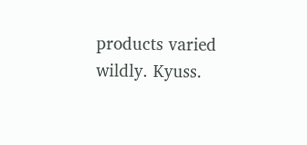products varied wildly. Kyuss.